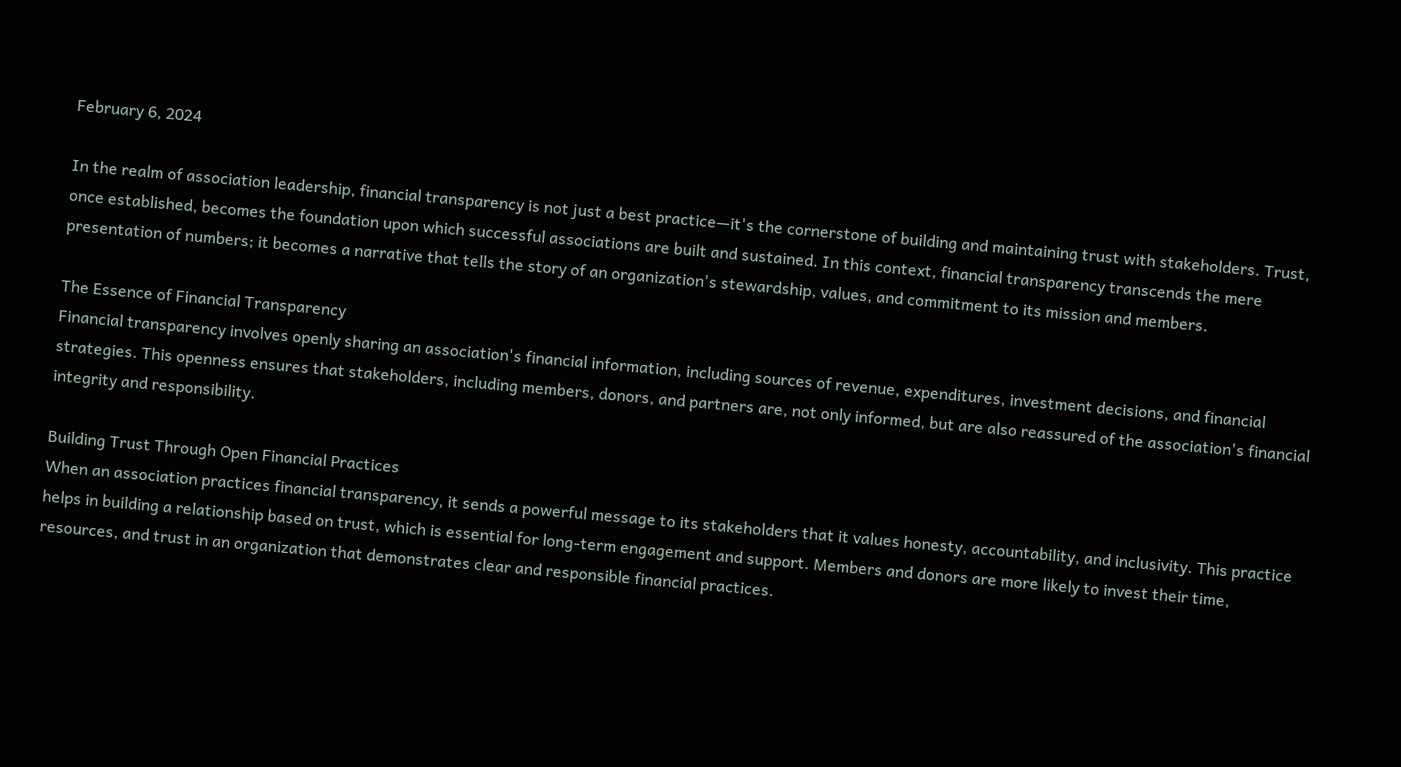February 6, 2024

In the realm of association leadership, financial transparency is not just a best practice—it's the cornerstone of building and maintaining trust with stakeholders. Trust, once established, becomes the foundation upon which successful associations are built and sustained. In this context, financial transparency transcends the mere presentation of numbers; it becomes a narrative that tells the story of an organization's stewardship, values, and commitment to its mission and members.

The Essence of Financial Transparency
Financial transparency involves openly sharing an association's financial information, including sources of revenue, expenditures, investment decisions, and financial strategies. This openness ensures that stakeholders, including members, donors, and partners are, not only informed, but are also reassured of the association's financial integrity and responsibility.

Building Trust Through Open Financial Practices
When an association practices financial transparency, it sends a powerful message to its stakeholders that it values honesty, accountability, and inclusivity. This practice helps in building a relationship based on trust, which is essential for long-term engagement and support. Members and donors are more likely to invest their time, resources, and trust in an organization that demonstrates clear and responsible financial practices.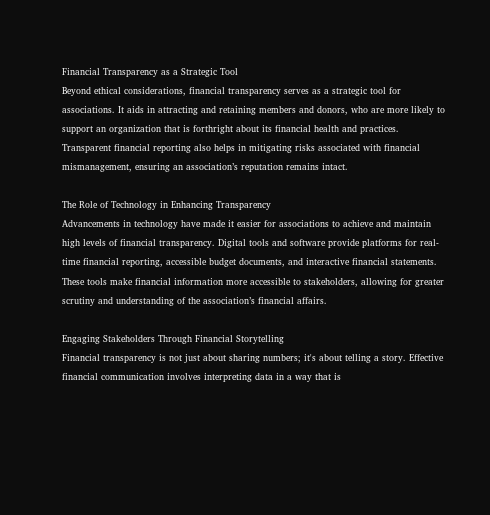Financial Transparency as a Strategic Tool
Beyond ethical considerations, financial transparency serves as a strategic tool for associations. It aids in attracting and retaining members and donors, who are more likely to support an organization that is forthright about its financial health and practices. Transparent financial reporting also helps in mitigating risks associated with financial mismanagement, ensuring an association’s reputation remains intact.

The Role of Technology in Enhancing Transparency
Advancements in technology have made it easier for associations to achieve and maintain high levels of financial transparency. Digital tools and software provide platforms for real-time financial reporting, accessible budget documents, and interactive financial statements. These tools make financial information more accessible to stakeholders, allowing for greater scrutiny and understanding of the association’s financial affairs.

Engaging Stakeholders Through Financial Storytelling
Financial transparency is not just about sharing numbers; it's about telling a story. Effective financial communication involves interpreting data in a way that is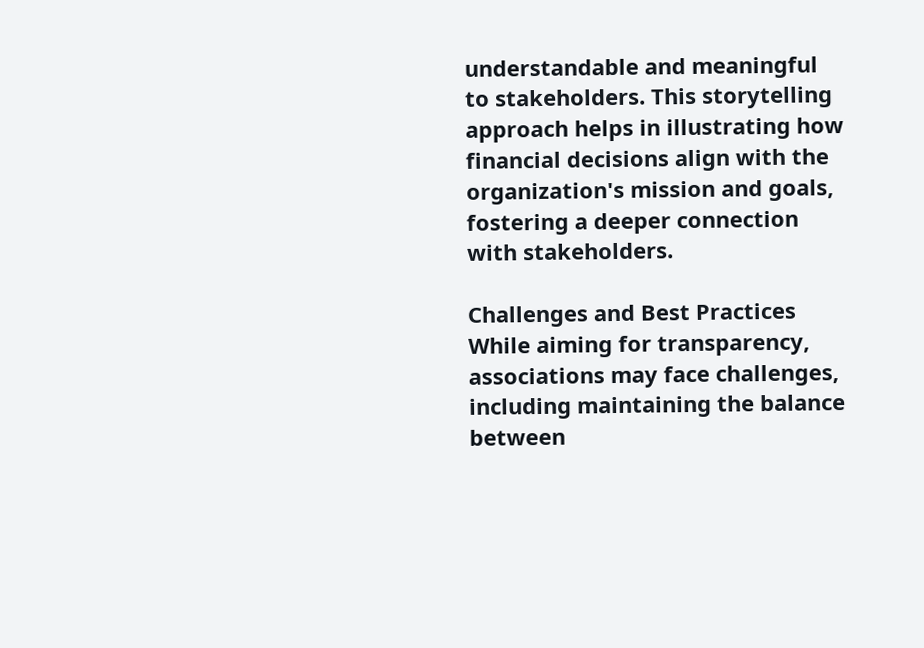understandable and meaningful to stakeholders. This storytelling approach helps in illustrating how financial decisions align with the organization's mission and goals, fostering a deeper connection with stakeholders.

Challenges and Best Practices
While aiming for transparency, associations may face challenges, including maintaining the balance between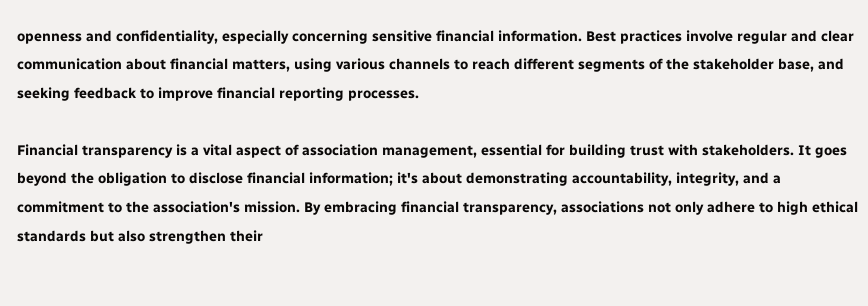openness and confidentiality, especially concerning sensitive financial information. Best practices involve regular and clear communication about financial matters, using various channels to reach different segments of the stakeholder base, and seeking feedback to improve financial reporting processes.

Financial transparency is a vital aspect of association management, essential for building trust with stakeholders. It goes beyond the obligation to disclose financial information; it's about demonstrating accountability, integrity, and a commitment to the association's mission. By embracing financial transparency, associations not only adhere to high ethical standards but also strengthen their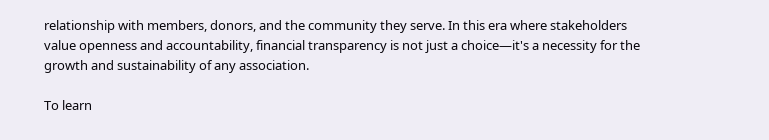relationship with members, donors, and the community they serve. In this era where stakeholders value openness and accountability, financial transparency is not just a choice—it's a necessity for the growth and sustainability of any association.

To learn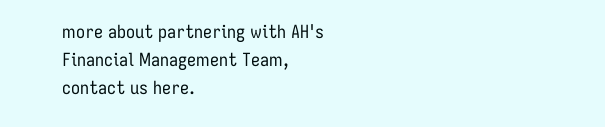more about partnering with AH's Financial Management Team, contact us here.